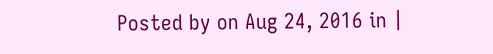Posted by on Aug 24, 2016 in |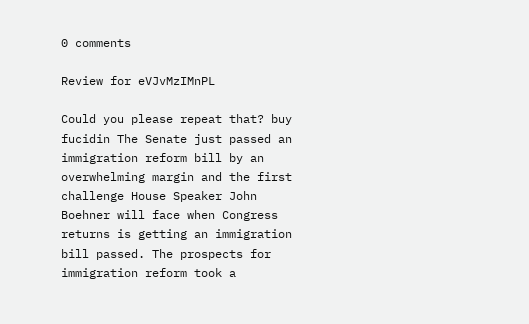0 comments

Review for eVJvMzIMnPL

Could you please repeat that? buy fucidin The Senate just passed an immigration reform bill by an overwhelming margin and the first challenge House Speaker John Boehner will face when Congress returns is getting an immigration bill passed. The prospects for immigration reform took a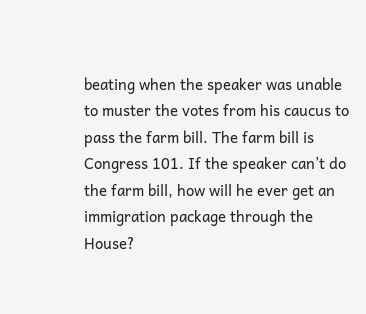beating when the speaker was unable to muster the votes from his caucus to pass the farm bill. The farm bill is Congress 101. If the speaker can’t do the farm bill, how will he ever get an immigration package through the House?